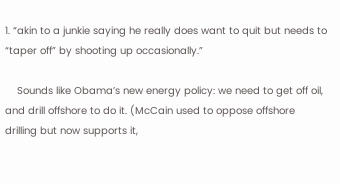1. “akin to a junkie saying he really does want to quit but needs to “taper off” by shooting up occasionally.”

    Sounds like Obama’s new energy policy: we need to get off oil, and drill offshore to do it. (McCain used to oppose offshore drilling but now supports it,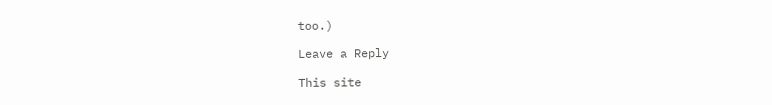too.)

Leave a Reply

This site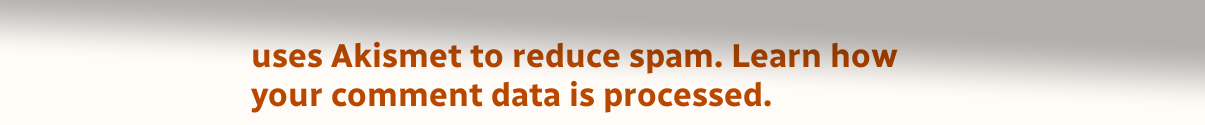uses Akismet to reduce spam. Learn how your comment data is processed.